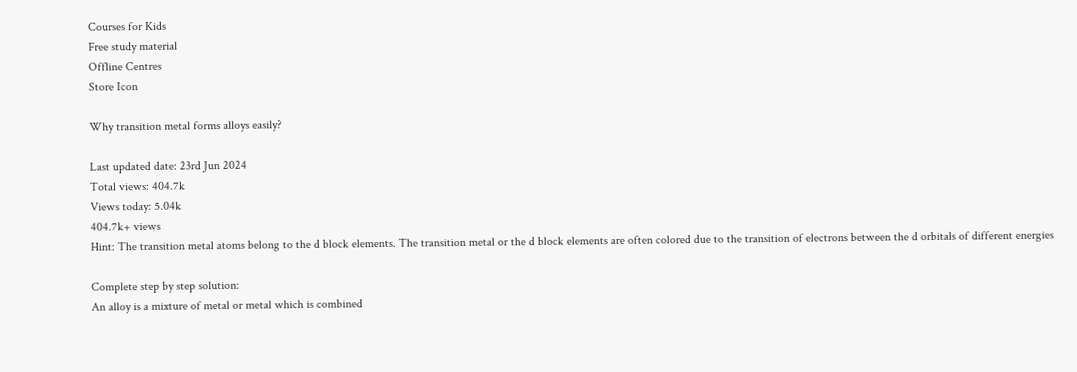Courses for Kids
Free study material
Offline Centres
Store Icon

Why transition metal forms alloys easily?

Last updated date: 23rd Jun 2024
Total views: 404.7k
Views today: 5.04k
404.7k+ views
Hint: The transition metal atoms belong to the d block elements. The transition metal or the d block elements are often colored due to the transition of electrons between the d orbitals of different energies

Complete step by step solution:
An alloy is a mixture of metal or metal which is combined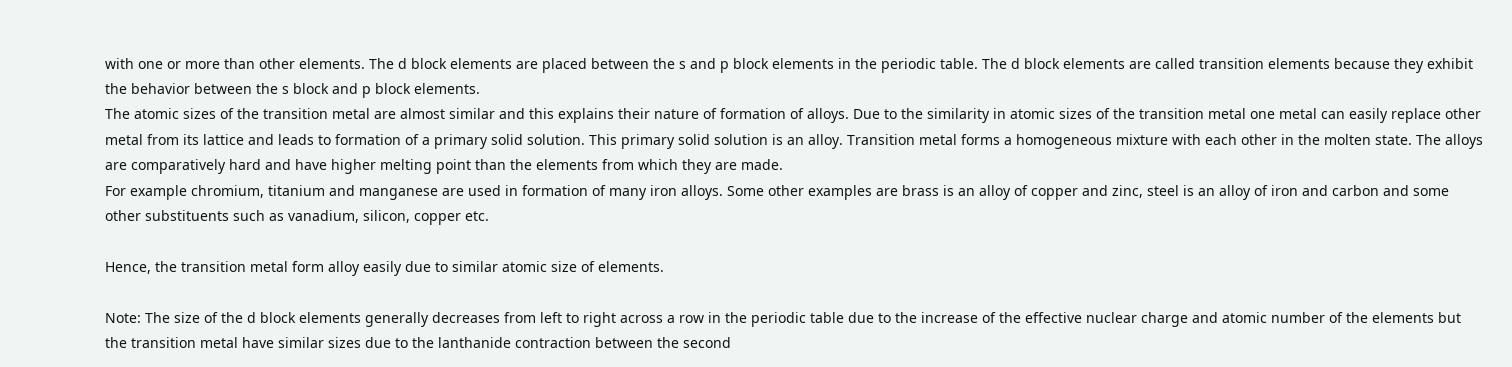with one or more than other elements. The d block elements are placed between the s and p block elements in the periodic table. The d block elements are called transition elements because they exhibit the behavior between the s block and p block elements.
The atomic sizes of the transition metal are almost similar and this explains their nature of formation of alloys. Due to the similarity in atomic sizes of the transition metal one metal can easily replace other metal from its lattice and leads to formation of a primary solid solution. This primary solid solution is an alloy. Transition metal forms a homogeneous mixture with each other in the molten state. The alloys are comparatively hard and have higher melting point than the elements from which they are made.
For example chromium, titanium and manganese are used in formation of many iron alloys. Some other examples are brass is an alloy of copper and zinc, steel is an alloy of iron and carbon and some other substituents such as vanadium, silicon, copper etc.

Hence, the transition metal form alloy easily due to similar atomic size of elements.

Note: The size of the d block elements generally decreases from left to right across a row in the periodic table due to the increase of the effective nuclear charge and atomic number of the elements but the transition metal have similar sizes due to the lanthanide contraction between the second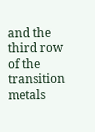and the third row of the transition metals